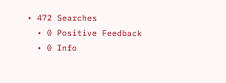• 472 Searches
  • 0 Positive Feedback
  • 0 Info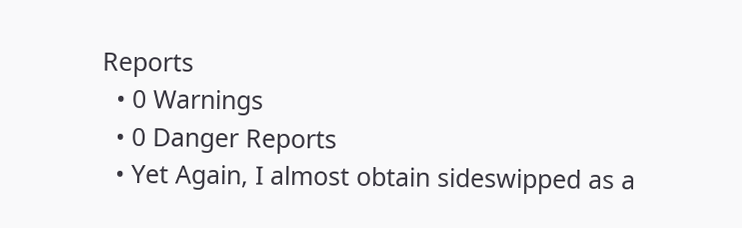Reports
  • 0 Warnings
  • 0 Danger Reports
  • Yet Again, I almost obtain sideswipped as a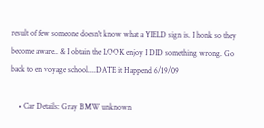result of few someone doesn't know what a YIELD sign is. I honk so they become aware.. & I obtain the LOOK enjoy I DID something wrong. Go back to en voyage school....DATE it Happend 6/19/09

    • Car Details: Gray BMW unknown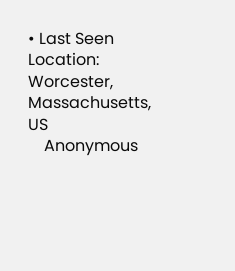• Last Seen Location: Worcester, Massachusetts, US
    Anonymous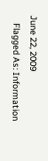June 22, 2009
    Flagged As: Information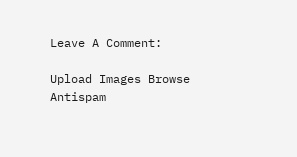Leave A Comment:

Upload Images Browse
Antispam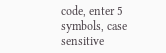code, enter 5 symbols, case sensitive